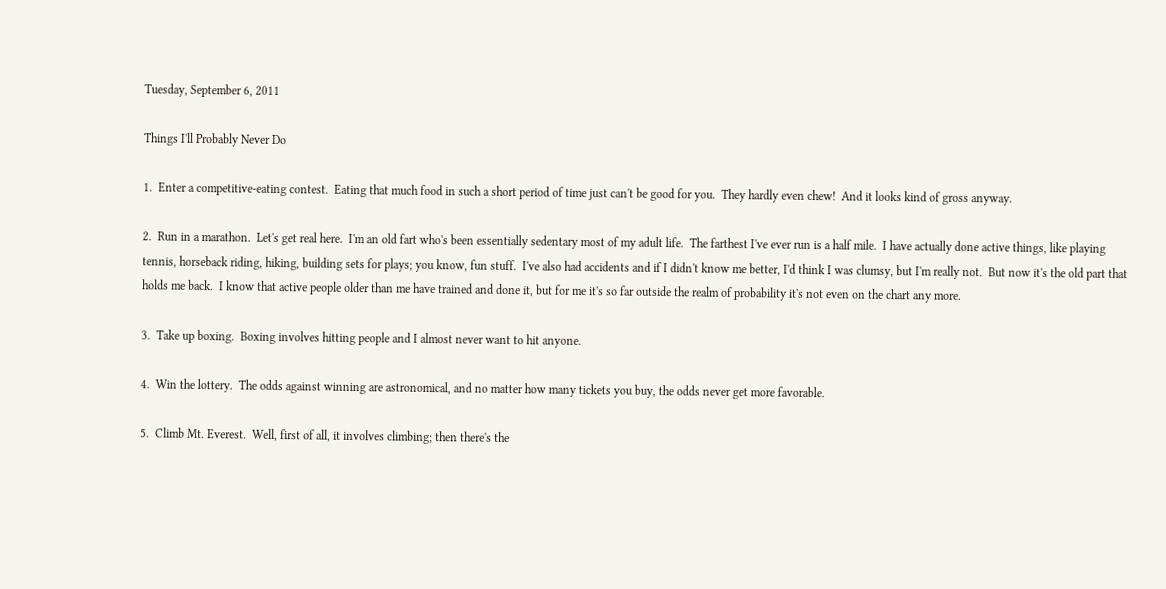Tuesday, September 6, 2011

Things I'll Probably Never Do

1.  Enter a competitive-eating contest.  Eating that much food in such a short period of time just can't be good for you.  They hardly even chew!  And it looks kind of gross anyway.

2.  Run in a marathon.  Let's get real here.  I'm an old fart who's been essentially sedentary most of my adult life.  The farthest I've ever run is a half mile.  I have actually done active things, like playing tennis, horseback riding, hiking, building sets for plays; you know, fun stuff.  I've also had accidents and if I didn't know me better, I'd think I was clumsy, but I'm really not.  But now it's the old part that holds me back.  I know that active people older than me have trained and done it, but for me it's so far outside the realm of probability it's not even on the chart any more.

3.  Take up boxing.  Boxing involves hitting people and I almost never want to hit anyone.

4.  Win the lottery.  The odds against winning are astronomical, and no matter how many tickets you buy, the odds never get more favorable.

5.  Climb Mt. Everest.  Well, first of all, it involves climbing; then there's the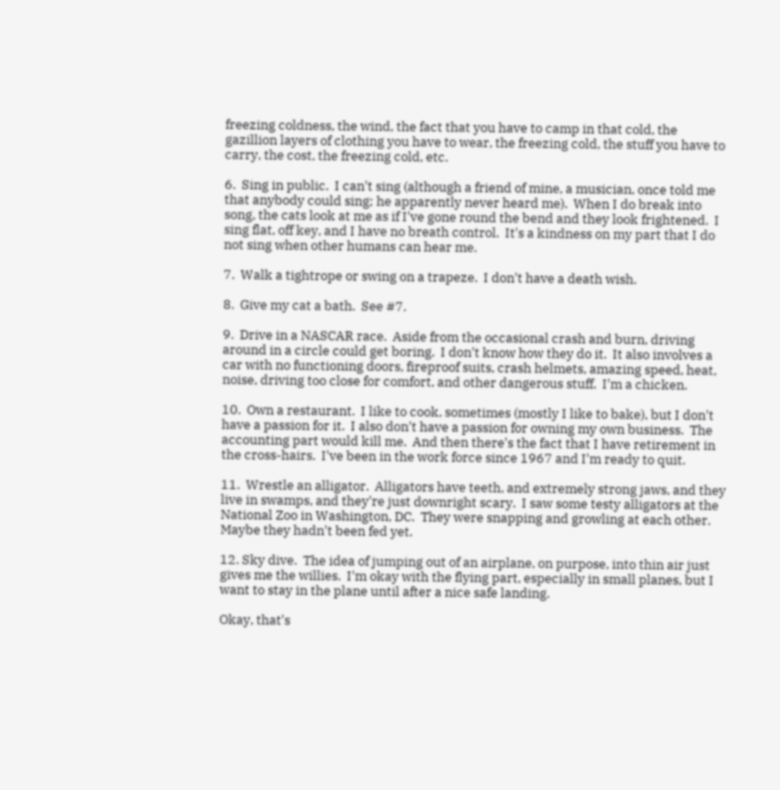freezing coldness, the wind, the fact that you have to camp in that cold, the gazillion layers of clothing you have to wear, the freezing cold, the stuff you have to carry, the cost, the freezing cold, etc.

6.  Sing in public.  I can't sing (although a friend of mine, a musician, once told me that anybody could sing; he apparently never heard me).  When I do break into song, the cats look at me as if I've gone round the bend and they look frightened.  I sing flat, off key, and I have no breath control.  It's a kindness on my part that I do not sing when other humans can hear me.

7.  Walk a tightrope or swing on a trapeze.  I don't have a death wish.

8.  Give my cat a bath.  See #7.

9.  Drive in a NASCAR race.  Aside from the occasional crash and burn, driving around in a circle could get boring.  I don't know how they do it.  It also involves a car with no functioning doors, fireproof suits, crash helmets, amazing speed, heat, noise, driving too close for comfort, and other dangerous stuff.  I'm a chicken.

10.  Own a restaurant.  I like to cook, sometimes (mostly I like to bake), but I don't have a passion for it.  I also don't have a passion for owning my own business.  The accounting part would kill me.  And then there's the fact that I have retirement in the cross-hairs.  I've been in the work force since 1967 and I'm ready to quit.

11.  Wrestle an alligator.  Alligators have teeth, and extremely strong jaws, and they live in swamps, and they're just downright scary.  I saw some testy alligators at the National Zoo in Washington, DC.  They were snapping and growling at each other.  Maybe they hadn't been fed yet.

12. Sky dive.  The idea of jumping out of an airplane, on purpose, into thin air just gives me the willies.  I'm okay with the flying part, especially in small planes, but I want to stay in the plane until after a nice safe landing.

Okay, that's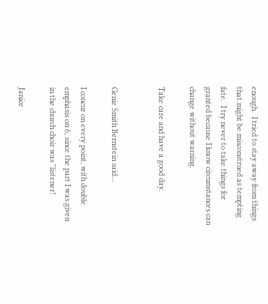enough.  I tried to stay away from things that might be misconstrued as tempting fate.  I try never to take things for granted because I know circumstances can change without warning.

Take care and have a good day.


Genie Smith Bernstein said...

I concur on every point, with double emphasis on 6, since the part I was given in the church choir was "listener!

Janice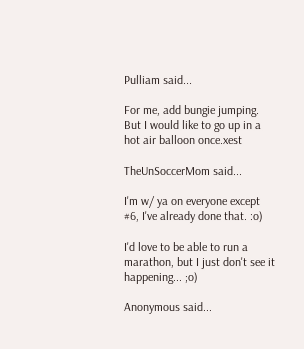Pulliam said...

For me, add bungie jumping. But I would like to go up in a hot air balloon once.xest

TheUnSoccerMom said...

I'm w/ ya on everyone except #6, I've already done that. :o)

I'd love to be able to run a marathon, but I just don't see it happening... ;o)

Anonymous said...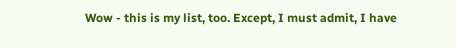Wow - this is my list, too. Except, I must admit, I have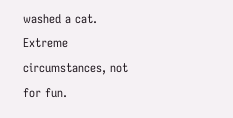washed a cat. Extreme circumstances, not for fun.